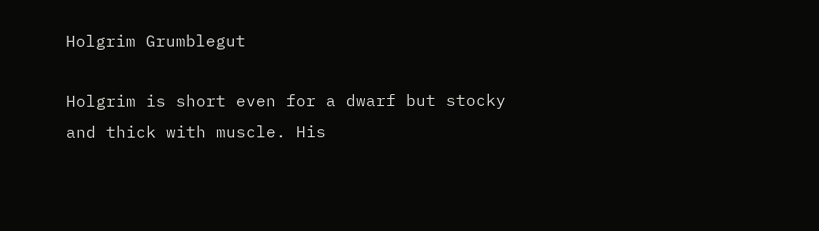Holgrim Grumblegut

Holgrim is short even for a dwarf but stocky and thick with muscle. His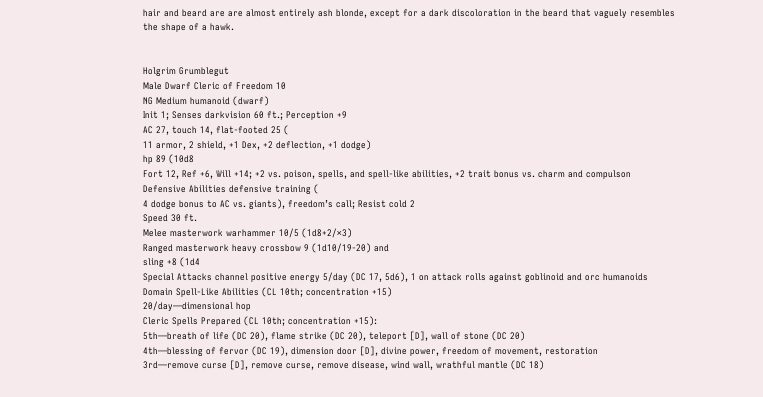hair and beard are are almost entirely ash blonde, except for a dark discoloration in the beard that vaguely resembles the shape of a hawk.


Holgrim Grumblegut
Male Dwarf Cleric of Freedom 10
NG Medium humanoid (dwarf)
Init 1; Senses darkvision 60 ft.; Perception +9
AC 27, touch 14, flat-footed 25 (
11 armor, 2 shield, +1 Dex, +2 deflection, +1 dodge)
hp 89 (10d8
Fort 12, Ref +6, Will +14; +2 vs. poison, spells, and spell-like abilities, +2 trait bonus vs. charm and compulson
Defensive Abilities defensive training (
4 dodge bonus to AC vs. giants), freedom’s call; Resist cold 2
Speed 30 ft.
Melee masterwork warhammer 10/5 (1d8+2/×3)
Ranged masterwork heavy crossbow 9 (1d10/19-20) and
sling +8 (1d4
Special Attacks channel positive energy 5/day (DC 17, 5d6), 1 on attack rolls against goblinoid and orc humanoids
Domain Spell-Like Abilities (CL 10th; concentration +15)
20/day—dimensional hop
Cleric Spells Prepared (CL 10th; concentration +15):
5th—breath of life (DC 20), flame strike (DC 20), teleport [D], wall of stone (DC 20)
4th—blessing of fervor (DC 19), dimension door [D], divine power, freedom of movement, restoration
3rd—remove curse [D], remove curse, remove disease, wind wall, wrathful mantle (DC 18)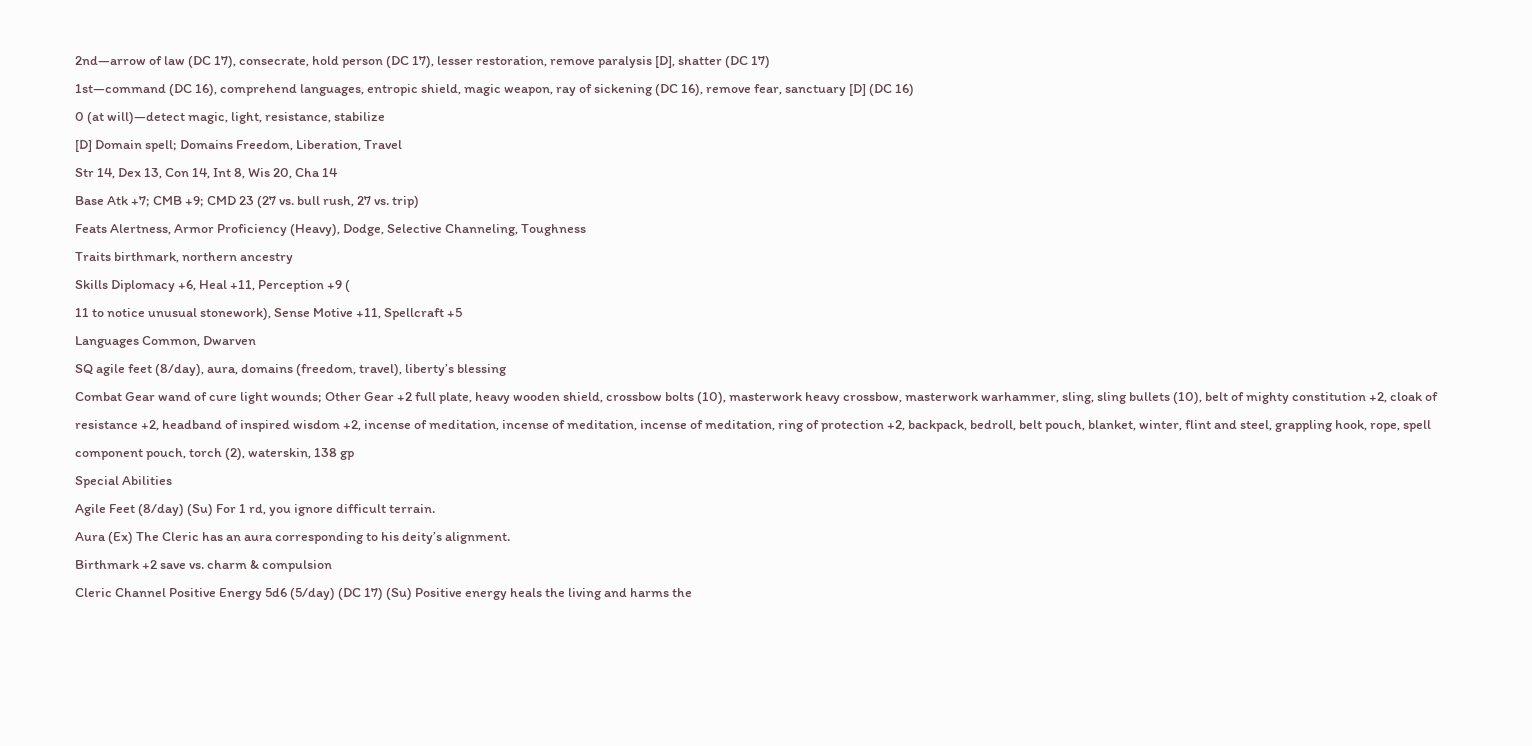2nd—arrow of law (DC 17), consecrate, hold person (DC 17), lesser restoration, remove paralysis [D], shatter (DC 17)
1st—command (DC 16), comprehend languages, entropic shield, magic weapon, ray of sickening (DC 16), remove fear, sanctuary [D] (DC 16)
0 (at will)—detect magic, light, resistance, stabilize
[D] Domain spell; Domains Freedom, Liberation, Travel
Str 14, Dex 13, Con 14, Int 8, Wis 20, Cha 14
Base Atk +7; CMB +9; CMD 23 (27 vs. bull rush, 27 vs. trip)
Feats Alertness, Armor Proficiency (Heavy), Dodge, Selective Channeling, Toughness
Traits birthmark, northern ancestry
Skills Diplomacy +6, Heal +11, Perception +9 (
11 to notice unusual stonework), Sense Motive +11, Spellcraft +5
Languages Common, Dwarven
SQ agile feet (8/day), aura, domains (freedom, travel), liberty’s blessing
Combat Gear wand of cure light wounds; Other Gear +2 full plate, heavy wooden shield, crossbow bolts (10), masterwork heavy crossbow, masterwork warhammer, sling, sling bullets (10), belt of mighty constitution +2, cloak of resistance +2, headband of inspired wisdom +2, incense of meditation, incense of meditation, incense of meditation, ring of protection +2, backpack, bedroll, belt pouch, blanket, winter, flint and steel, grappling hook, rope, spell component pouch, torch (2), waterskin, 138 gp
Special Abilities
Agile Feet (8/day) (Su) For 1 rd, you ignore difficult terrain.
Aura (Ex) The Cleric has an aura corresponding to his deity’s alignment.
Birthmark +2 save vs. charm & compulsion
Cleric Channel Positive Energy 5d6 (5/day) (DC 17) (Su) Positive energy heals the living and harms the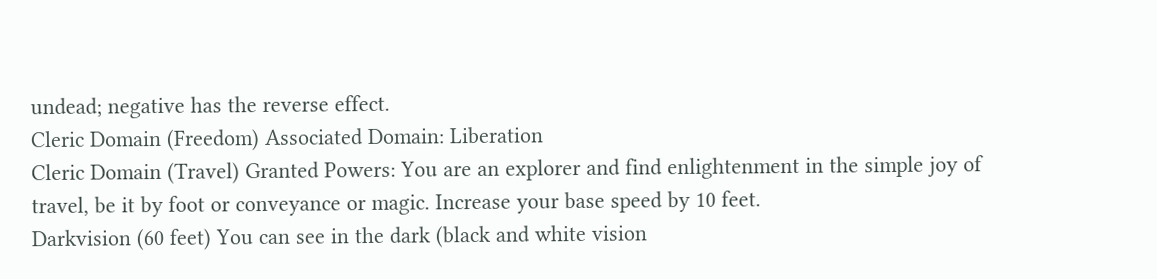undead; negative has the reverse effect.
Cleric Domain (Freedom) Associated Domain: Liberation
Cleric Domain (Travel) Granted Powers: You are an explorer and find enlightenment in the simple joy of travel, be it by foot or conveyance or magic. Increase your base speed by 10 feet.
Darkvision (60 feet) You can see in the dark (black and white vision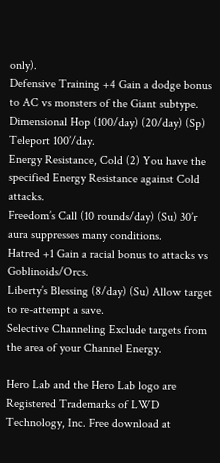only).
Defensive Training +4 Gain a dodge bonus to AC vs monsters of the Giant subtype.
Dimensional Hop (100/day) (20/day) (Sp) Teleport 100’/day.
Energy Resistance, Cold (2) You have the specified Energy Resistance against Cold attacks.
Freedom’s Call (10 rounds/day) (Su) 30’r aura suppresses many conditions.
Hatred +1 Gain a racial bonus to attacks vs Goblinoids/Orcs.
Liberty’s Blessing (8/day) (Su) Allow target to re-attempt a save.
Selective Channeling Exclude targets from the area of your Channel Energy.

Hero Lab and the Hero Lab logo are Registered Trademarks of LWD Technology, Inc. Free download at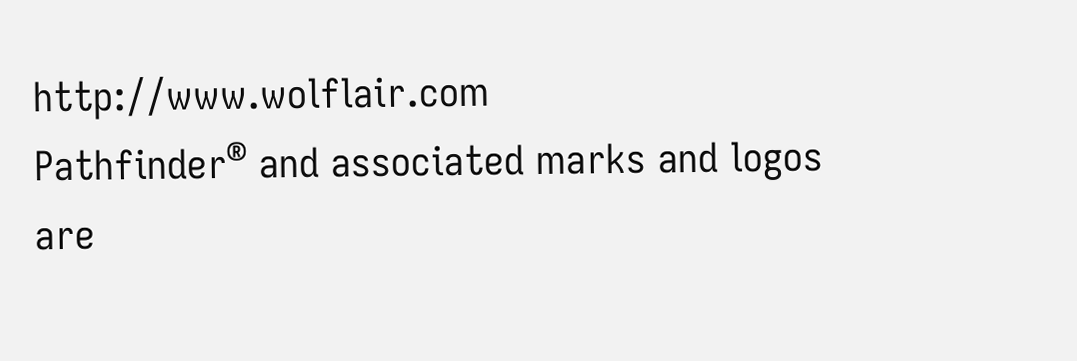http://www.wolflair.com
Pathfinder® and associated marks and logos are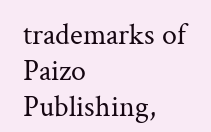trademarks of Paizo Publishing,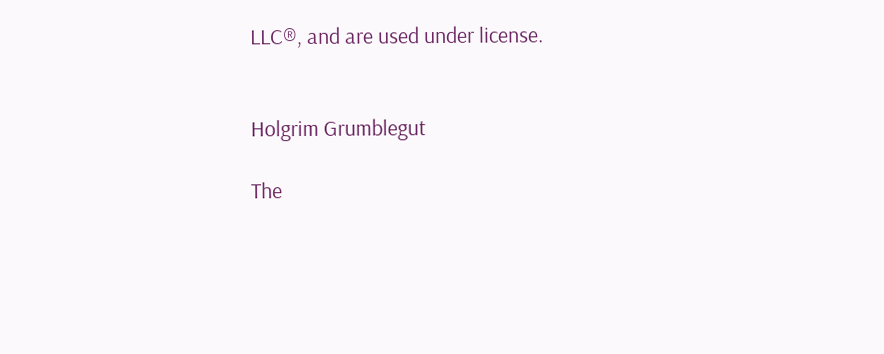LLC®, and are used under license.


Holgrim Grumblegut

The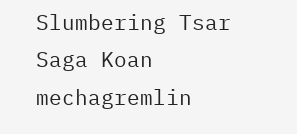Slumbering Tsar Saga Koan mechagremlin